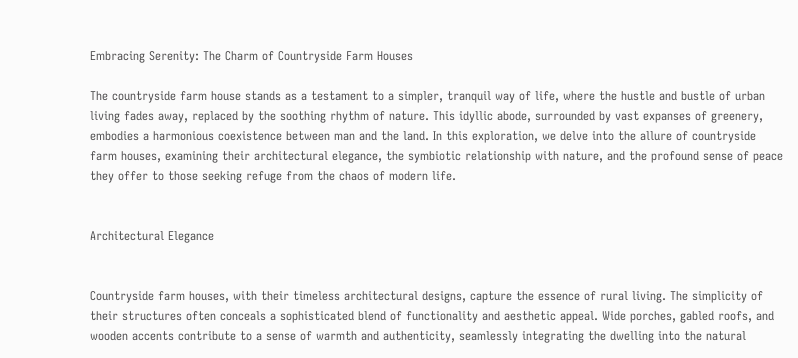Embracing Serenity: The Charm of Countryside Farm Houses

The countryside farm house stands as a testament to a simpler, tranquil way of life, where the hustle and bustle of urban living fades away, replaced by the soothing rhythm of nature. This idyllic abode, surrounded by vast expanses of greenery, embodies a harmonious coexistence between man and the land. In this exploration, we delve into the allure of countryside farm houses, examining their architectural elegance, the symbiotic relationship with nature, and the profound sense of peace they offer to those seeking refuge from the chaos of modern life.


Architectural Elegance


Countryside farm houses, with their timeless architectural designs, capture the essence of rural living. The simplicity of their structures often conceals a sophisticated blend of functionality and aesthetic appeal. Wide porches, gabled roofs, and wooden accents contribute to a sense of warmth and authenticity, seamlessly integrating the dwelling into the natural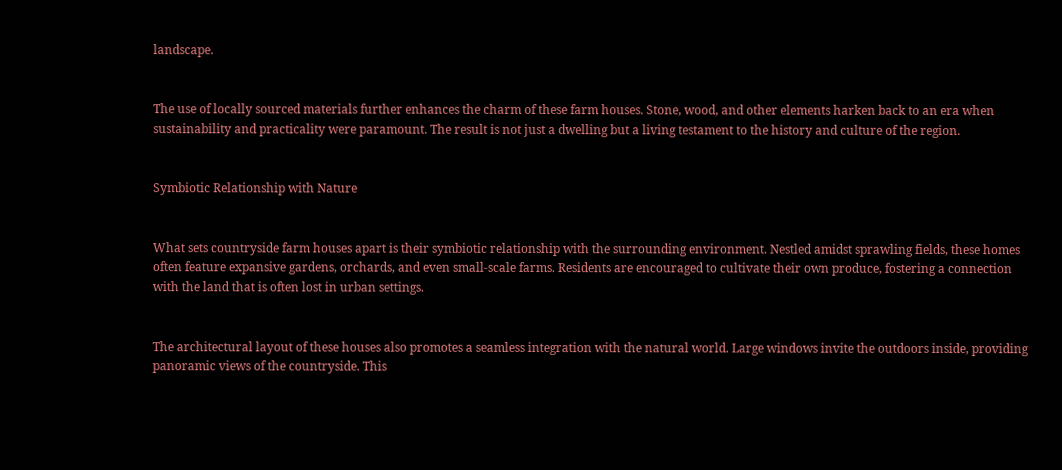landscape.


The use of locally sourced materials further enhances the charm of these farm houses. Stone, wood, and other elements harken back to an era when sustainability and practicality were paramount. The result is not just a dwelling but a living testament to the history and culture of the region.


Symbiotic Relationship with Nature


What sets countryside farm houses apart is their symbiotic relationship with the surrounding environment. Nestled amidst sprawling fields, these homes often feature expansive gardens, orchards, and even small-scale farms. Residents are encouraged to cultivate their own produce, fostering a connection with the land that is often lost in urban settings.


The architectural layout of these houses also promotes a seamless integration with the natural world. Large windows invite the outdoors inside, providing panoramic views of the countryside. This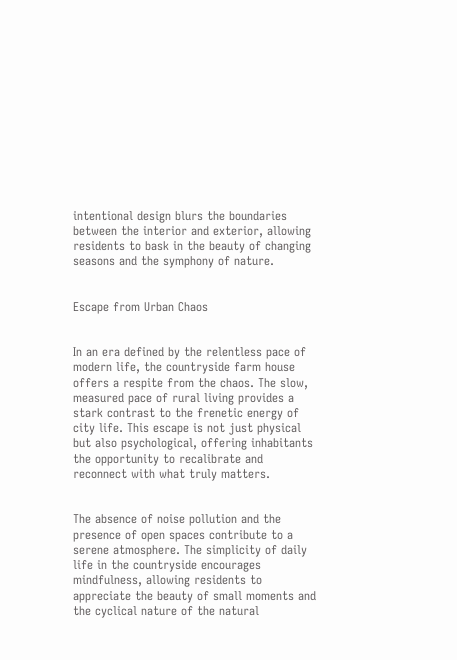intentional design blurs the boundaries between the interior and exterior, allowing residents to bask in the beauty of changing seasons and the symphony of nature.


Escape from Urban Chaos


In an era defined by the relentless pace of modern life, the countryside farm house offers a respite from the chaos. The slow, measured pace of rural living provides a stark contrast to the frenetic energy of city life. This escape is not just physical but also psychological, offering inhabitants the opportunity to recalibrate and reconnect with what truly matters.


The absence of noise pollution and the presence of open spaces contribute to a serene atmosphere. The simplicity of daily life in the countryside encourages mindfulness, allowing residents to appreciate the beauty of small moments and the cyclical nature of the natural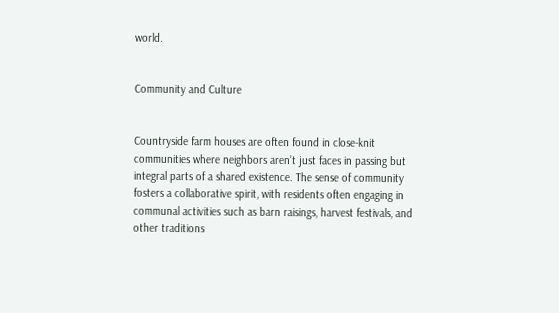world.


Community and Culture


Countryside farm houses are often found in close-knit communities where neighbors aren’t just faces in passing but integral parts of a shared existence. The sense of community fosters a collaborative spirit, with residents often engaging in communal activities such as barn raisings, harvest festivals, and other traditions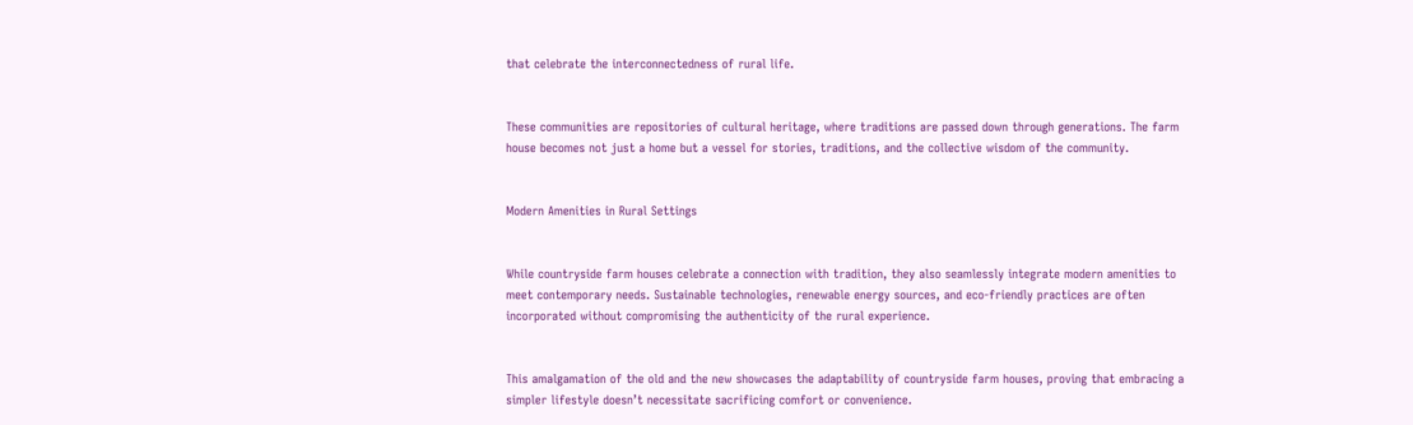that celebrate the interconnectedness of rural life.


These communities are repositories of cultural heritage, where traditions are passed down through generations. The farm house becomes not just a home but a vessel for stories, traditions, and the collective wisdom of the community.


Modern Amenities in Rural Settings


While countryside farm houses celebrate a connection with tradition, they also seamlessly integrate modern amenities to meet contemporary needs. Sustainable technologies, renewable energy sources, and eco-friendly practices are often incorporated without compromising the authenticity of the rural experience.


This amalgamation of the old and the new showcases the adaptability of countryside farm houses, proving that embracing a simpler lifestyle doesn’t necessitate sacrificing comfort or convenience.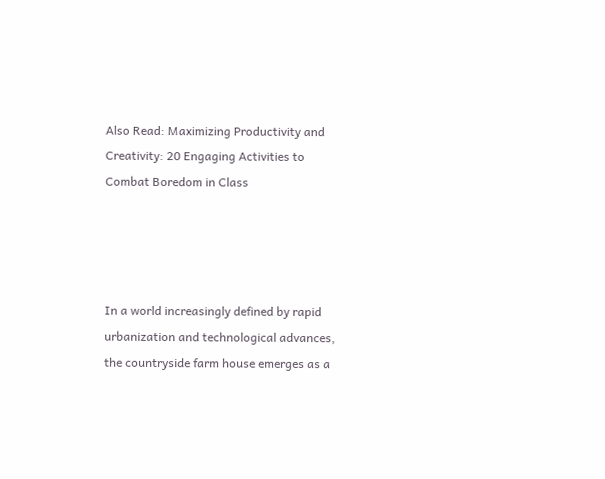Also Read: Maximizing Productivity and Creativity: 20 Engaging Activities to Combat Boredom in Class




In a world increasingly defined by rapid urbanization and technological advances, the countryside farm house emerges as a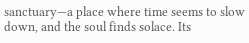sanctuary—a place where time seems to slow down, and the soul finds solace. Its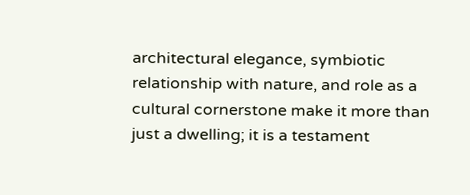architectural elegance, symbiotic relationship with nature, and role as a cultural cornerstone make it more than just a dwelling; it is a testament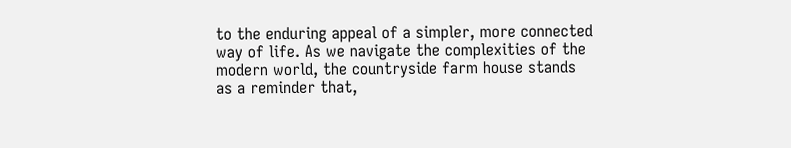to the enduring appeal of a simpler, more connected way of life. As we navigate the complexities of the modern world, the countryside farm house stands as a reminder that,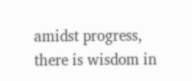amidst progress, there is wisdom in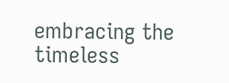embracing the timeless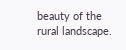beauty of the rural landscape.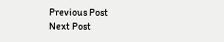Previous Post
Next Post